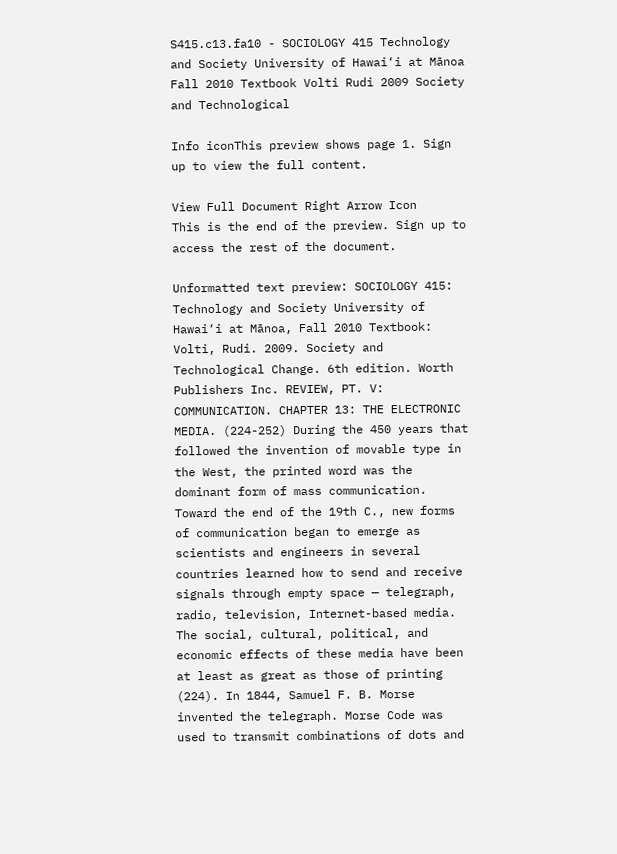S415.c13.fa10 - SOCIOLOGY 415 Technology and Society University of Hawai‘i at Mānoa Fall 2010 Textbook Volti Rudi 2009 Society and Technological

Info iconThis preview shows page 1. Sign up to view the full content.

View Full Document Right Arrow Icon
This is the end of the preview. Sign up to access the rest of the document.

Unformatted text preview: SOCIOLOGY 415: Technology and Society University of Hawai‘i at Mānoa, Fall 2010 Textbook: Volti, Rudi. 2009. Society and Technological Change. 6th edition. Worth Publishers Inc. REVIEW, PT. V: COMMUNICATION. CHAPTER 13: THE ELECTRONIC MEDIA. (224-252) During the 450 years that followed the invention of movable type in the West, the printed word was the dominant form of mass communication. Toward the end of the 19th C., new forms of communication began to emerge as scientists and engineers in several countries learned how to send and receive signals through empty space — telegraph, radio, television, Internet-based media. The social, cultural, political, and economic effects of these media have been at least as great as those of printing (224). In 1844, Samuel F. B. Morse invented the telegraph. Morse Code was used to transmit combinations of dots and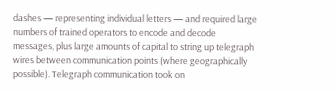dashes — representing individual letters — and required large numbers of trained operators to encode and decode messages, plus large amounts of capital to string up telegraph wires between communication points (where geographically possible). Telegraph communication took on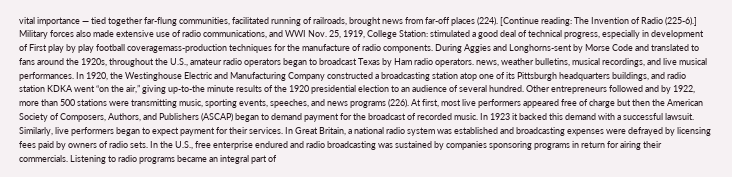vital importance — tied together far-flung communities, facilitated running of railroads, brought news from far-off places (224). [Continue reading: The Invention of Radio (225-6).] Military forces also made extensive use of radio communications, and WWI Nov. 25, 1919, College Station: stimulated a good deal of technical progress, especially in development of First play by play football coveragemass-production techniques for the manufacture of radio components. During Aggies and Longhorns-sent by Morse Code and translated to fans around the 1920s, throughout the U.S., amateur radio operators began to broadcast Texas by Ham radio operators. news, weather bulletins, musical recordings, and live musical performances. In 1920, the Westinghouse Electric and Manufacturing Company constructed a broadcasting station atop one of its Pittsburgh headquarters buildings, and radio station KDKA went “on the air,” giving up-to-the minute results of the 1920 presidential election to an audience of several hundred. Other entrepreneurs followed and by 1922, more than 500 stations were transmitting music, sporting events, speeches, and news programs (226). At first, most live performers appeared free of charge but then the American Society of Composers, Authors, and Publishers (ASCAP) began to demand payment for the broadcast of recorded music. In 1923 it backed this demand with a successful lawsuit. Similarly, live performers began to expect payment for their services. In Great Britain, a national radio system was established and broadcasting expenses were defrayed by licensing fees paid by owners of radio sets. In the U.S., free enterprise endured and radio broadcasting was sustained by companies sponsoring programs in return for airing their commercials. Listening to radio programs became an integral part of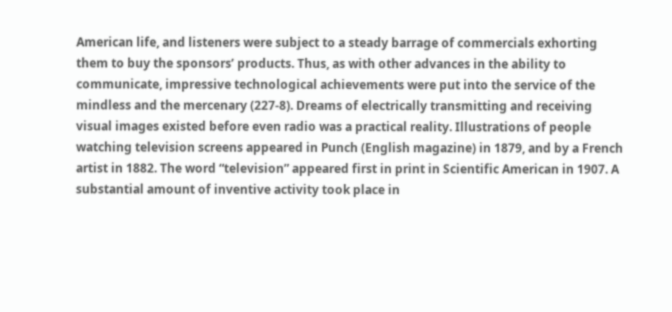American life, and listeners were subject to a steady barrage of commercials exhorting them to buy the sponsors’ products. Thus, as with other advances in the ability to communicate, impressive technological achievements were put into the service of the mindless and the mercenary (227-8). Dreams of electrically transmitting and receiving visual images existed before even radio was a practical reality. Illustrations of people watching television screens appeared in Punch (English magazine) in 1879, and by a French artist in 1882. The word “television” appeared first in print in Scientific American in 1907. A substantial amount of inventive activity took place in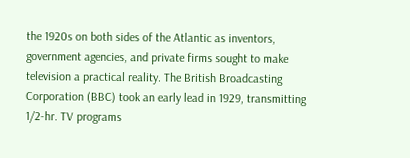the 1920s on both sides of the Atlantic as inventors, government agencies, and private firms sought to make television a practical reality. The British Broadcasting Corporation (BBC) took an early lead in 1929, transmitting 1/2-hr. TV programs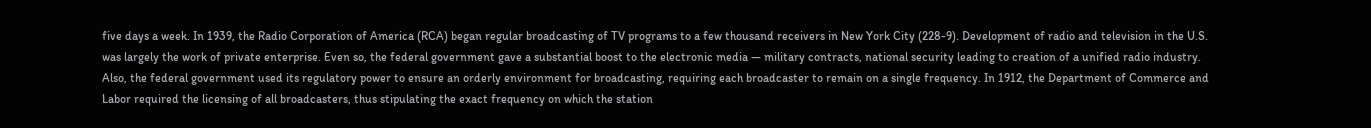five days a week. In 1939, the Radio Corporation of America (RCA) began regular broadcasting of TV programs to a few thousand receivers in New York City (228-9). Development of radio and television in the U.S. was largely the work of private enterprise. Even so, the federal government gave a substantial boost to the electronic media — military contracts, national security leading to creation of a unified radio industry. Also, the federal government used its regulatory power to ensure an orderly environment for broadcasting, requiring each broadcaster to remain on a single frequency. In 1912, the Department of Commerce and Labor required the licensing of all broadcasters, thus stipulating the exact frequency on which the station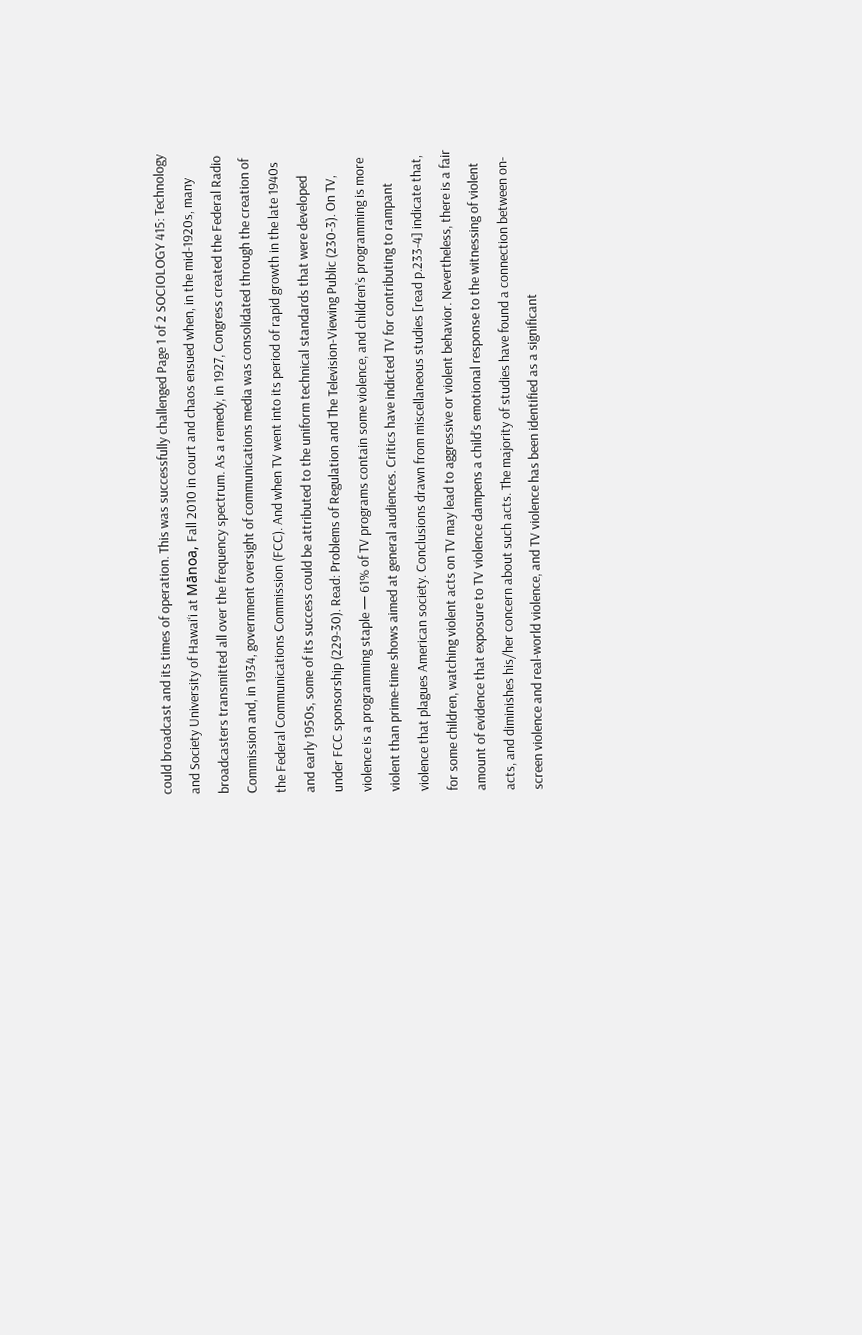could broadcast and its times of operation. This was successfully challenged Page 1 of 2 SOCIOLOGY 415: Technology and Society University of Hawai‘i at Mānoa, Fall 2010 in court and chaos ensued when, in the mid-1920s, many broadcasters transmitted all over the frequency spectrum. As a remedy, in 1927, Congress created the Federal Radio Commission and, in 1934, government oversight of communications media was consolidated through the creation of the Federal Communications Commission (FCC). And when TV went into its period of rapid growth in the late 1940s and early 1950s, some of its success could be attributed to the uniform technical standards that were developed under FCC sponsorship (229-30). Read: Problems of Regulation and The Television-Viewing Public (230-3). On TV, violence is a programming staple — 61% of TV programs contain some violence, and children’s programming is more violent than prime-time shows aimed at general audiences. Critics have indicted TV for contributing to rampant violence that plagues American society. Conclusions drawn from miscellaneous studies [read p.233-4] indicate that, for some children, watching violent acts on TV may lead to aggressive or violent behavior. Nevertheless, there is a fair amount of evidence that exposure to TV violence dampens a child’s emotional response to the witnessing of violent acts, and diminishes his/her concern about such acts. The majority of studies have found a connection between on-screen violence and real-world violence, and TV violence has been identified as a significant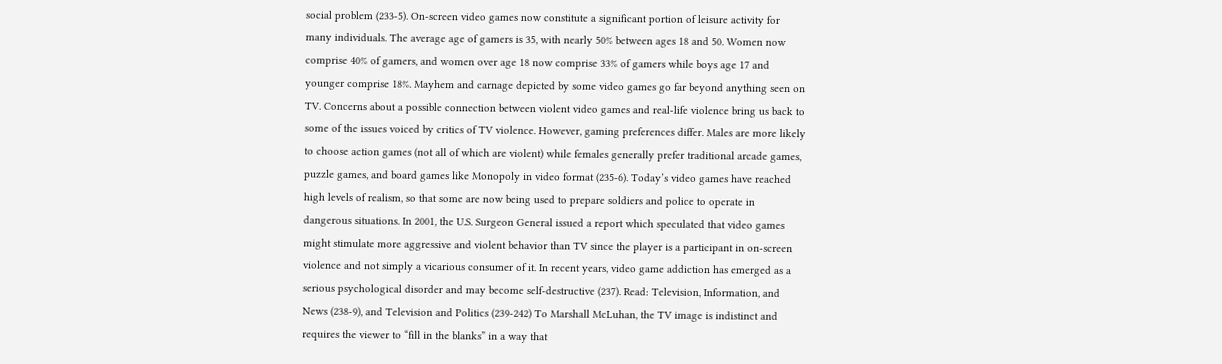social problem (233-5). On-screen video games now constitute a significant portion of leisure activity for many individuals. The average age of gamers is 35, with nearly 50% between ages 18 and 50. Women now comprise 40% of gamers, and women over age 18 now comprise 33% of gamers while boys age 17 and younger comprise 18%. Mayhem and carnage depicted by some video games go far beyond anything seen on TV. Concerns about a possible connection between violent video games and real-life violence bring us back to some of the issues voiced by critics of TV violence. However, gaming preferences differ. Males are more likely to choose action games (not all of which are violent) while females generally prefer traditional arcade games, puzzle games, and board games like Monopoly in video format (235-6). Today’s video games have reached high levels of realism, so that some are now being used to prepare soldiers and police to operate in dangerous situations. In 2001, the U.S. Surgeon General issued a report which speculated that video games might stimulate more aggressive and violent behavior than TV since the player is a participant in on-screen violence and not simply a vicarious consumer of it. In recent years, video game addiction has emerged as a serious psychological disorder and may become self-destructive (237). Read: Television, Information, and News (238-9), and Television and Politics (239-242) To Marshall McLuhan, the TV image is indistinct and requires the viewer to “fill in the blanks” in a way that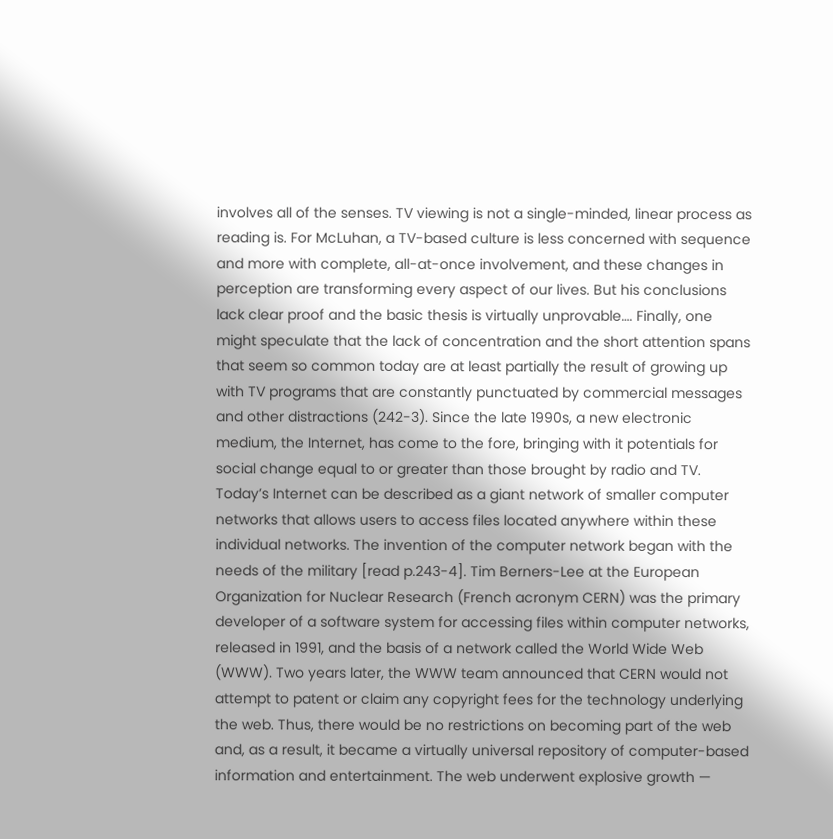involves all of the senses. TV viewing is not a single-minded, linear process as reading is. For McLuhan, a TV-based culture is less concerned with sequence and more with complete, all-at-once involvement, and these changes in perception are transforming every aspect of our lives. But his conclusions lack clear proof and the basic thesis is virtually unprovable…. Finally, one might speculate that the lack of concentration and the short attention spans that seem so common today are at least partially the result of growing up with TV programs that are constantly punctuated by commercial messages and other distractions (242-3). Since the late 1990s, a new electronic medium, the Internet, has come to the fore, bringing with it potentials for social change equal to or greater than those brought by radio and TV. Today’s Internet can be described as a giant network of smaller computer networks that allows users to access files located anywhere within these individual networks. The invention of the computer network began with the needs of the military [read p.243-4]. Tim Berners-Lee at the European Organization for Nuclear Research (French acronym CERN) was the primary developer of a software system for accessing files within computer networks, released in 1991, and the basis of a network called the World Wide Web (WWW). Two years later, the WWW team announced that CERN would not attempt to patent or claim any copyright fees for the technology underlying the web. Thus, there would be no restrictions on becoming part of the web and, as a result, it became a virtually universal repository of computer-based information and entertainment. The web underwent explosive growth —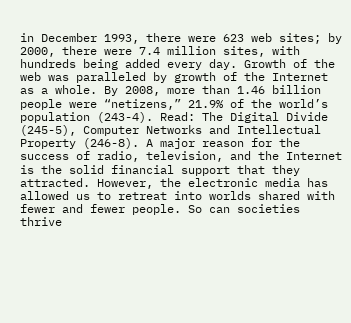in December 1993, there were 623 web sites; by 2000, there were 7.4 million sites, with hundreds being added every day. Growth of the web was paralleled by growth of the Internet as a whole. By 2008, more than 1.46 billion people were “netizens,” 21.9% of the world’s population (243-4). Read: The Digital Divide (245-5), Computer Networks and Intellectual Property (246-8). A major reason for the success of radio, television, and the Internet is the solid financial support that they attracted. However, the electronic media has allowed us to retreat into worlds shared with fewer and fewer people. So can societies thrive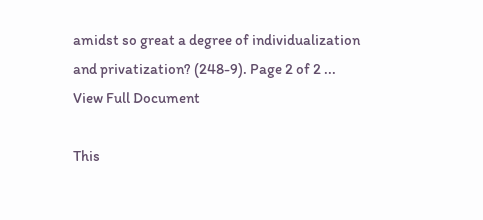amidst so great a degree of individualization and privatization? (248-9). Page 2 of 2 ...
View Full Document

This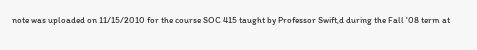note was uploaded on 11/15/2010 for the course SOC 415 taught by Professor Swift,d during the Fall '08 term at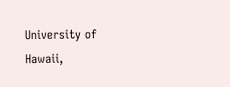University of Hawaii,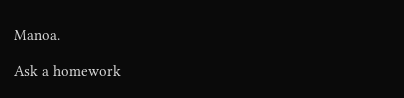Manoa.

Ask a homework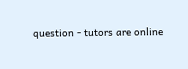question - tutors are online